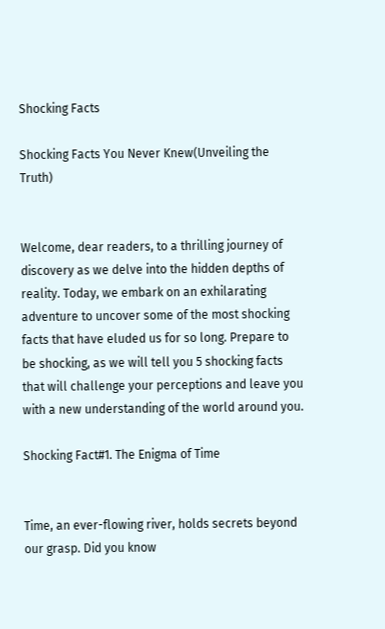Shocking Facts

Shocking Facts You Never Knew(Unveiling the Truth)


Welcome, dear readers, to a thrilling journey of discovery as we delve into the hidden depths of reality. Today, we embark on an exhilarating adventure to uncover some of the most shocking facts that have eluded us for so long. Prepare to be shocking, as we will tell you 5 shocking facts that will challenge your perceptions and leave you with a new understanding of the world around you.

Shocking Fact#1. The Enigma of Time


Time, an ever-flowing river, holds secrets beyond our grasp. Did you know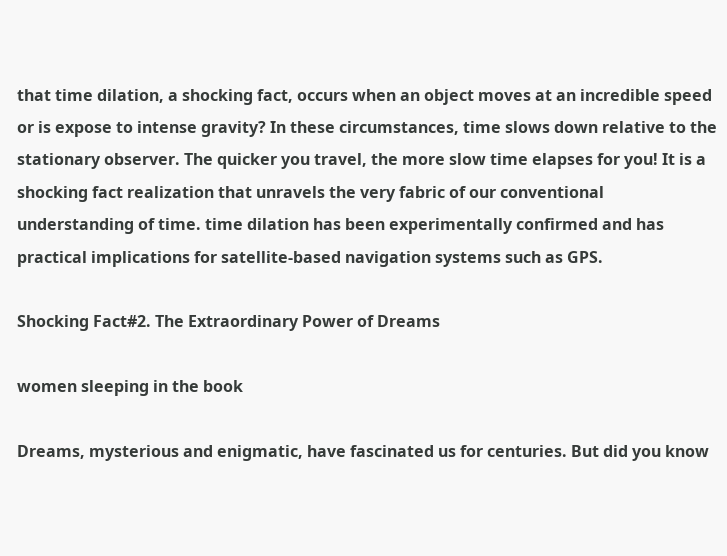that time dilation, a shocking fact, occurs when an object moves at an incredible speed or is expose to intense gravity? In these circumstances, time slows down relative to the stationary observer. The quicker you travel, the more slow time elapses for you! It is a shocking fact realization that unravels the very fabric of our conventional understanding of time. time dilation has been experimentally confirmed and has practical implications for satellite-based navigation systems such as GPS.

Shocking Fact#2. The Extraordinary Power of Dreams

women sleeping in the book

Dreams, mysterious and enigmatic, have fascinated us for centuries. But did you know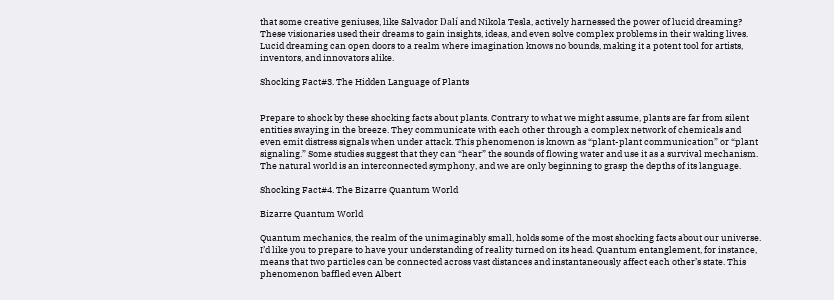that some creative geniuses, like Salvador Dalí and Nikola Tesla, actively harnessed the power of lucid dreaming? These visionaries used their dreams to gain insights, ideas, and even solve complex problems in their waking lives. Lucid dreaming can open doors to a realm where imagination knows no bounds, making it a potent tool for artists, inventors, and innovators alike.

Shocking Fact#3. The Hidden Language of Plants


Prepare to shock by these shocking facts about plants. Contrary to what we might assume, plants are far from silent entities swaying in the breeze. They communicate with each other through a complex network of chemicals and even emit distress signals when under attack. This phenomenon is known as “plant-plant communication” or “plant signaling.” Some studies suggest that they can “hear” the sounds of flowing water and use it as a survival mechanism. The natural world is an interconnected symphony, and we are only beginning to grasp the depths of its language.

Shocking Fact#4. The Bizarre Quantum World

Bizarre Quantum World

Quantum mechanics, the realm of the unimaginably small, holds some of the most shocking facts about our universe. I’d like you to prepare to have your understanding of reality turned on its head. Quantum entanglement, for instance, means that two particles can be connected across vast distances and instantaneously affect each other’s state. This phenomenon baffled even Albert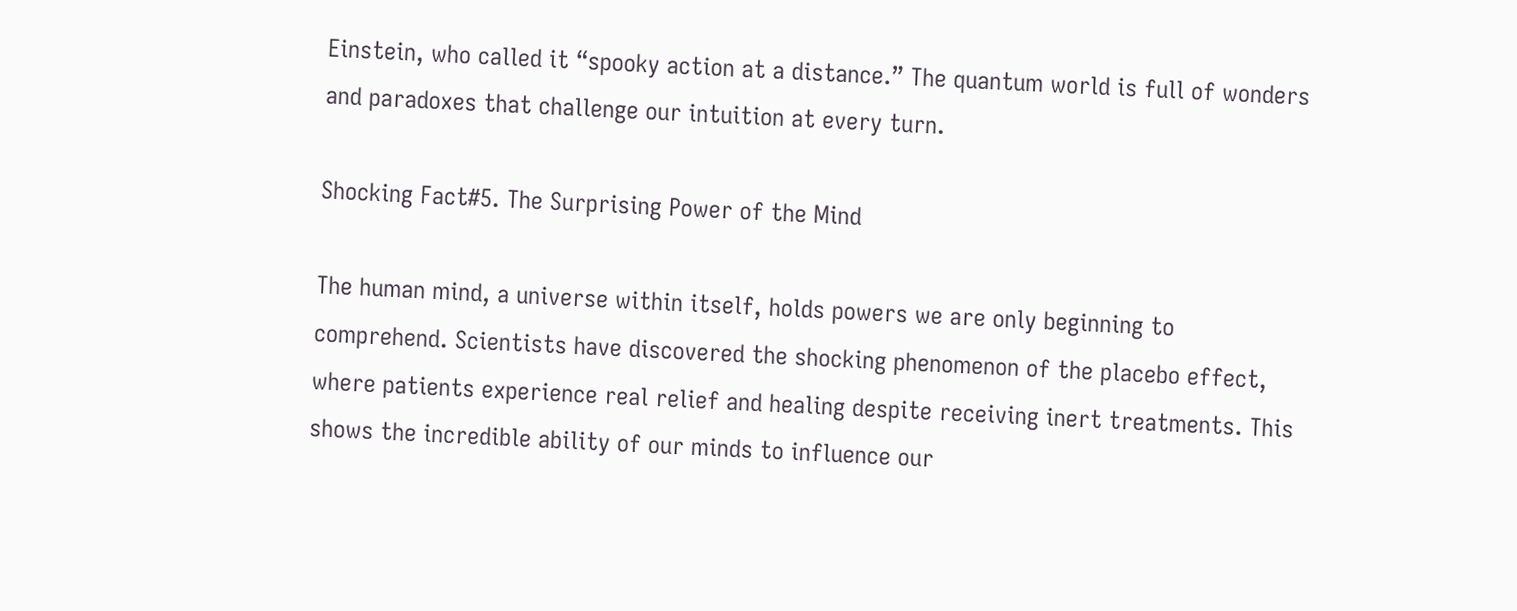Einstein, who called it “spooky action at a distance.” The quantum world is full of wonders and paradoxes that challenge our intuition at every turn.

Shocking Fact#5. The Surprising Power of the Mind

The human mind, a universe within itself, holds powers we are only beginning to comprehend. Scientists have discovered the shocking phenomenon of the placebo effect, where patients experience real relief and healing despite receiving inert treatments. This shows the incredible ability of our minds to influence our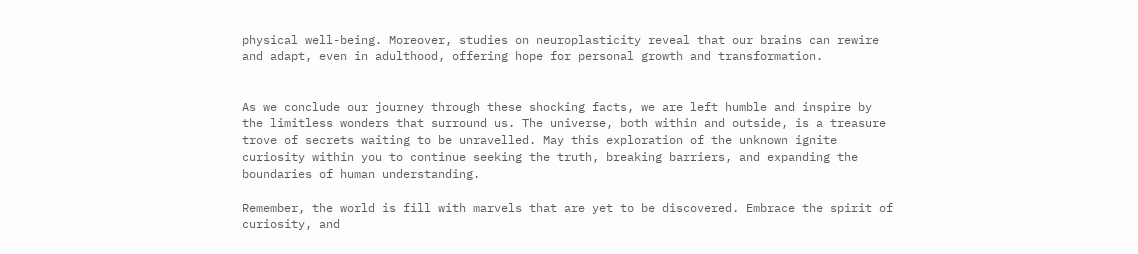physical well-being. Moreover, studies on neuroplasticity reveal that our brains can rewire and adapt, even in adulthood, offering hope for personal growth and transformation.


As we conclude our journey through these shocking facts, we are left humble and inspire by the limitless wonders that surround us. The universe, both within and outside, is a treasure trove of secrets waiting to be unravelled. May this exploration of the unknown ignite curiosity within you to continue seeking the truth, breaking barriers, and expanding the boundaries of human understanding.

Remember, the world is fill with marvels that are yet to be discovered. Embrace the spirit of curiosity, and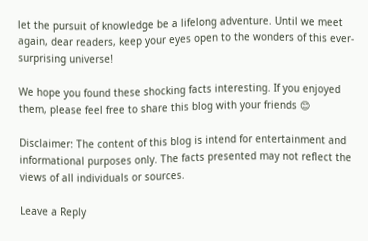let the pursuit of knowledge be a lifelong adventure. Until we meet again, dear readers, keep your eyes open to the wonders of this ever-surprising universe!

We hope you found these shocking facts interesting. If you enjoyed them, please feel free to share this blog with your friends 😊

Disclaimer: The content of this blog is intend for entertainment and informational purposes only. The facts presented may not reflect the views of all individuals or sources.

Leave a Reply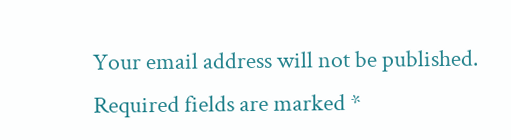Your email address will not be published. Required fields are marked *